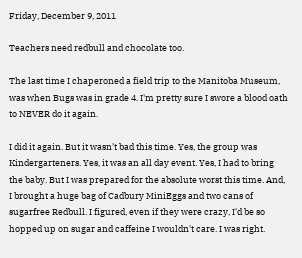Friday, December 9, 2011

Teachers need redbull and chocolate too.

The last time I chaperoned a field trip to the Manitoba Museum, was when Bugs was in grade 4. I'm pretty sure I swore a blood oath to NEVER do it again.

I did it again. But it wasn't bad this time. Yes, the group was Kindergarteners. Yes, it was an all day event. Yes, I had to bring the baby. But I was prepared for the absolute worst this time. And, I brought a huge bag of Cadbury MiniEggs and two cans of sugarfree Redbull. I figured, even if they were crazy, I'd be so hopped up on sugar and caffeine I wouldn't care. I was right.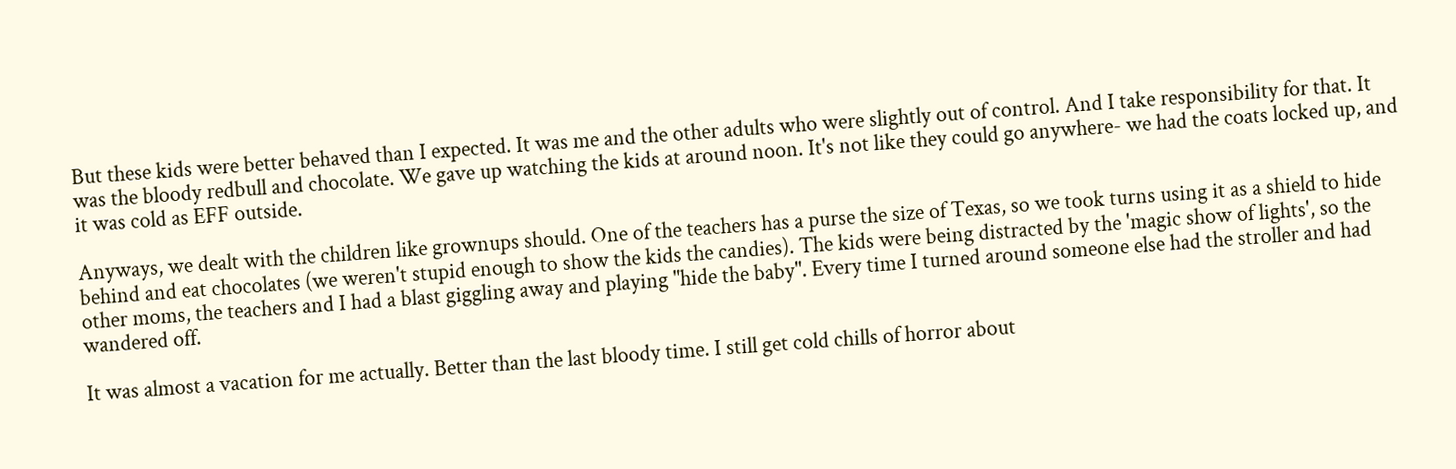But these kids were better behaved than I expected. It was me and the other adults who were slightly out of control. And I take responsibility for that. It was the bloody redbull and chocolate. We gave up watching the kids at around noon. It's not like they could go anywhere- we had the coats locked up, and it was cold as EFF outside.

Anyways, we dealt with the children like grownups should. One of the teachers has a purse the size of Texas, so we took turns using it as a shield to hide behind and eat chocolates (we weren't stupid enough to show the kids the candies). The kids were being distracted by the 'magic show of lights', so the other moms, the teachers and I had a blast giggling away and playing "hide the baby". Every time I turned around someone else had the stroller and had wandered off.

It was almost a vacation for me actually. Better than the last bloody time. I still get cold chills of horror about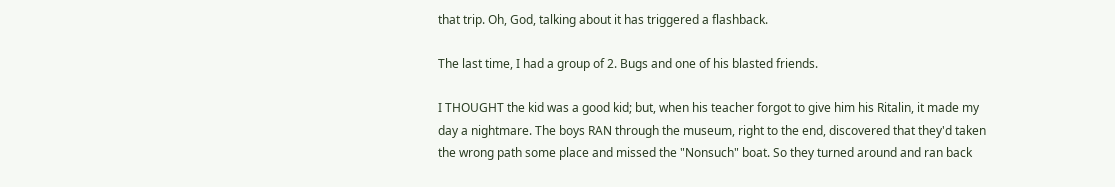that trip. Oh, God, talking about it has triggered a flashback.

The last time, I had a group of 2. Bugs and one of his blasted friends.

I THOUGHT the kid was a good kid; but, when his teacher forgot to give him his Ritalin, it made my day a nightmare. The boys RAN through the museum, right to the end, discovered that they'd taken the wrong path some place and missed the "Nonsuch" boat. So they turned around and ran back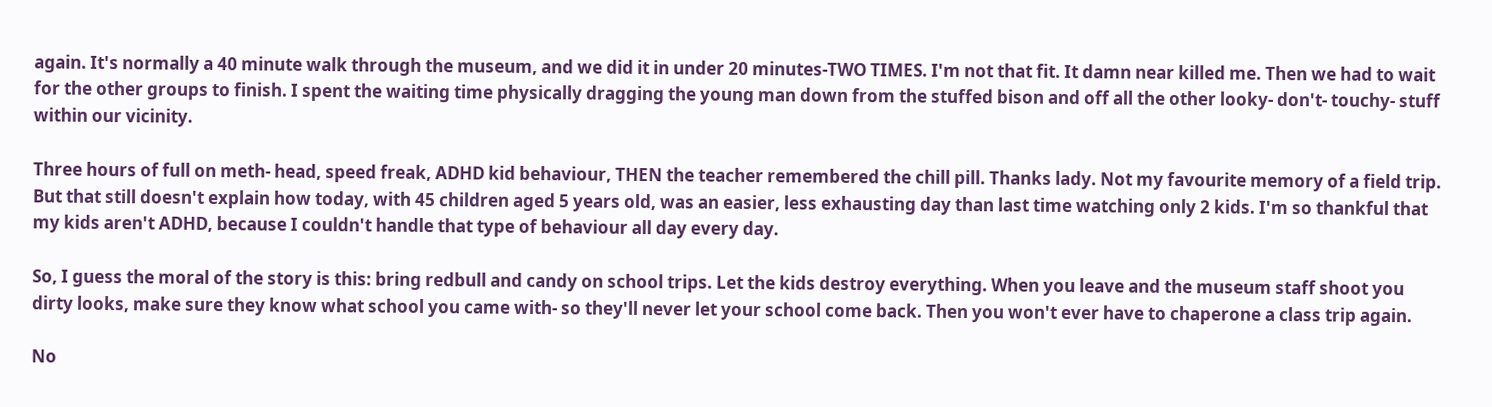again. It's normally a 40 minute walk through the museum, and we did it in under 20 minutes-TWO TIMES. I'm not that fit. It damn near killed me. Then we had to wait for the other groups to finish. I spent the waiting time physically dragging the young man down from the stuffed bison and off all the other looky- don't- touchy- stuff within our vicinity.

Three hours of full on meth- head, speed freak, ADHD kid behaviour, THEN the teacher remembered the chill pill. Thanks lady. Not my favourite memory of a field trip.  But that still doesn't explain how today, with 45 children aged 5 years old, was an easier, less exhausting day than last time watching only 2 kids. I'm so thankful that my kids aren't ADHD, because I couldn't handle that type of behaviour all day every day.

So, I guess the moral of the story is this: bring redbull and candy on school trips. Let the kids destroy everything. When you leave and the museum staff shoot you dirty looks, make sure they know what school you came with- so they'll never let your school come back. Then you won't ever have to chaperone a class trip again.

No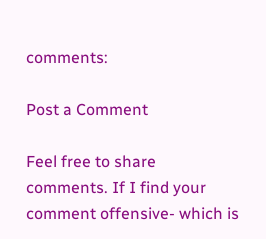comments:

Post a Comment

Feel free to share comments. If I find your comment offensive- which is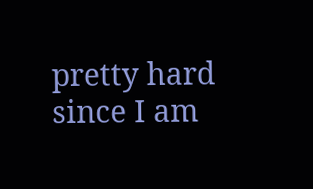pretty hard since I am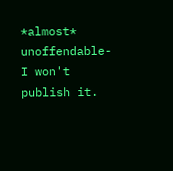*almost* unoffendable- I won't publish it.